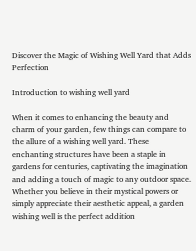Discover the Magic of Wishing Well Yard that Adds Perfection

Introduction to wishing well yard

When it comes to enhancing the beauty and charm of your garden, few things can compare to the allure of a wishing well yard. These enchanting structures have been a staple in gardens for centuries, captivating the imagination and adding a touch of magic to any outdoor space. Whether you believe in their mystical powers or simply appreciate their aesthetic appeal, a garden wishing well is the perfect addition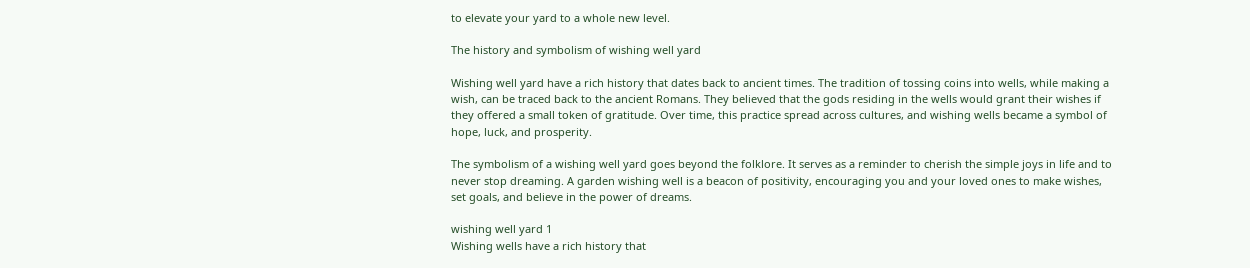to elevate your yard to a whole new level.

The history and symbolism of wishing well yard

Wishing well yard have a rich history that dates back to ancient times. The tradition of tossing coins into wells, while making a wish, can be traced back to the ancient Romans. They believed that the gods residing in the wells would grant their wishes if they offered a small token of gratitude. Over time, this practice spread across cultures, and wishing wells became a symbol of hope, luck, and prosperity.

The symbolism of a wishing well yard goes beyond the folklore. It serves as a reminder to cherish the simple joys in life and to never stop dreaming. A garden wishing well is a beacon of positivity, encouraging you and your loved ones to make wishes, set goals, and believe in the power of dreams.

wishing well yard 1
Wishing wells have a rich history that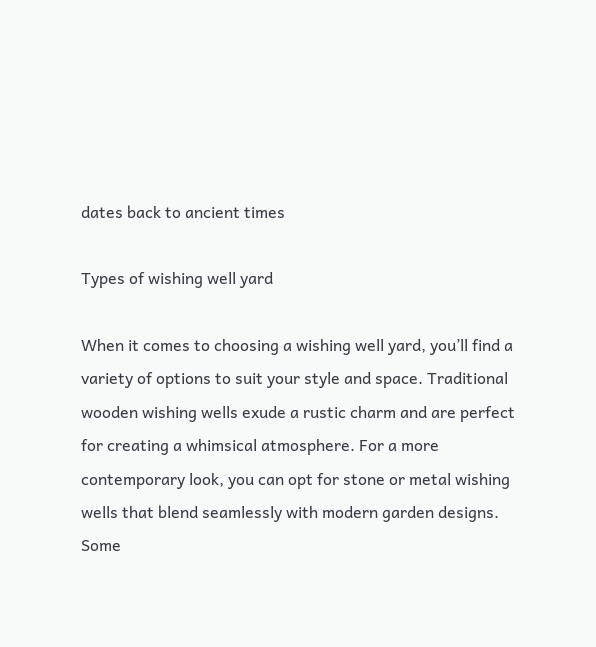dates back to ancient times

Types of wishing well yard

When it comes to choosing a wishing well yard, you’ll find a variety of options to suit your style and space. Traditional wooden wishing wells exude a rustic charm and are perfect for creating a whimsical atmosphere. For a more contemporary look, you can opt for stone or metal wishing wells that blend seamlessly with modern garden designs. Some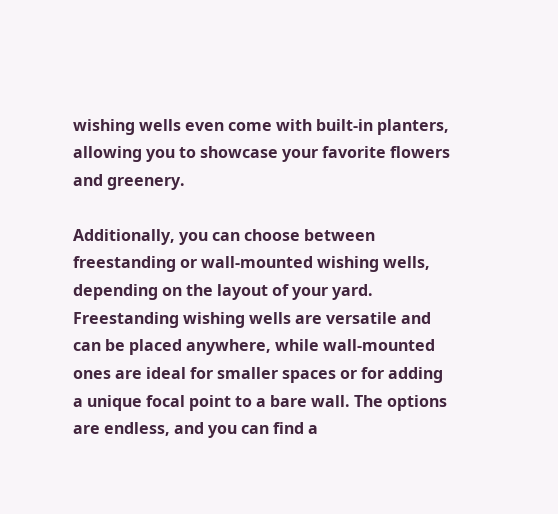wishing wells even come with built-in planters, allowing you to showcase your favorite flowers and greenery.

Additionally, you can choose between freestanding or wall-mounted wishing wells, depending on the layout of your yard. Freestanding wishing wells are versatile and can be placed anywhere, while wall-mounted ones are ideal for smaller spaces or for adding a unique focal point to a bare wall. The options are endless, and you can find a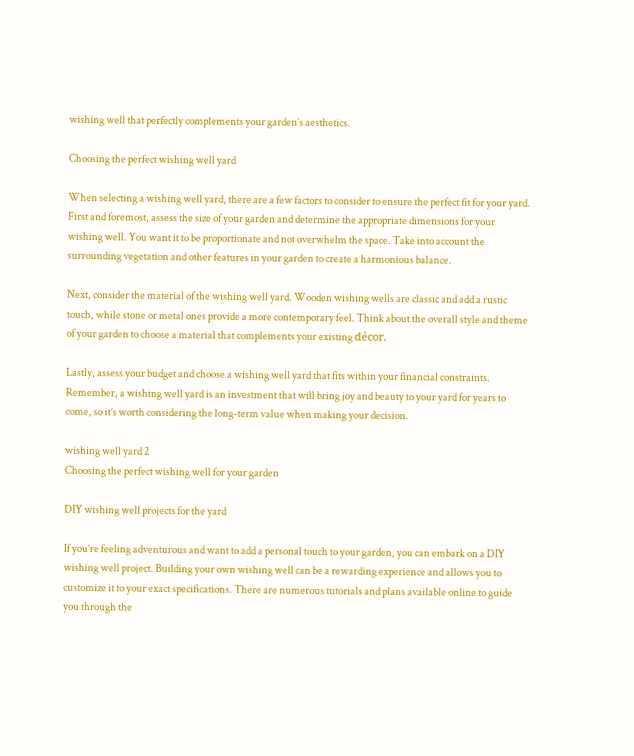wishing well that perfectly complements your garden’s aesthetics.

Choosing the perfect wishing well yard

When selecting a wishing well yard, there are a few factors to consider to ensure the perfect fit for your yard. First and foremost, assess the size of your garden and determine the appropriate dimensions for your wishing well. You want it to be proportionate and not overwhelm the space. Take into account the surrounding vegetation and other features in your garden to create a harmonious balance.

Next, consider the material of the wishing well yard. Wooden wishing wells are classic and add a rustic touch, while stone or metal ones provide a more contemporary feel. Think about the overall style and theme of your garden to choose a material that complements your existing décor.

Lastly, assess your budget and choose a wishing well yard that fits within your financial constraints. Remember, a wishing well yard is an investment that will bring joy and beauty to your yard for years to come, so it’s worth considering the long-term value when making your decision.

wishing well yard 2
Choosing the perfect wishing well for your garden

DIY wishing well projects for the yard

If you’re feeling adventurous and want to add a personal touch to your garden, you can embark on a DIY wishing well project. Building your own wishing well can be a rewarding experience and allows you to customize it to your exact specifications. There are numerous tutorials and plans available online to guide you through the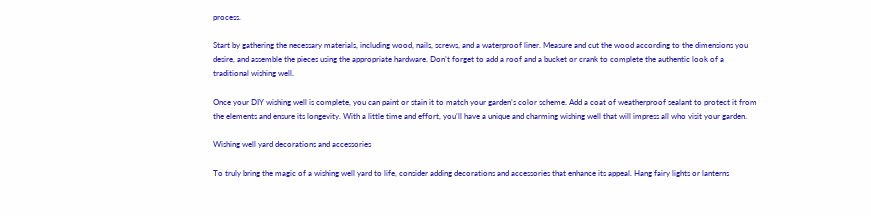process.

Start by gathering the necessary materials, including wood, nails, screws, and a waterproof liner. Measure and cut the wood according to the dimensions you desire, and assemble the pieces using the appropriate hardware. Don’t forget to add a roof and a bucket or crank to complete the authentic look of a traditional wishing well.

Once your DIY wishing well is complete, you can paint or stain it to match your garden’s color scheme. Add a coat of weatherproof sealant to protect it from the elements and ensure its longevity. With a little time and effort, you’ll have a unique and charming wishing well that will impress all who visit your garden.

Wishing well yard decorations and accessories

To truly bring the magic of a wishing well yard to life, consider adding decorations and accessories that enhance its appeal. Hang fairy lights or lanterns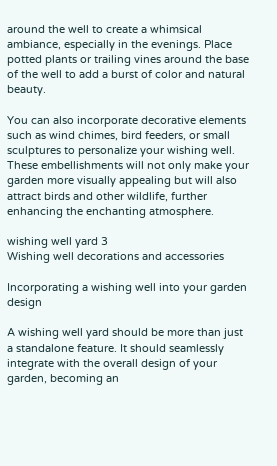around the well to create a whimsical ambiance, especially in the evenings. Place potted plants or trailing vines around the base of the well to add a burst of color and natural beauty.

You can also incorporate decorative elements such as wind chimes, bird feeders, or small sculptures to personalize your wishing well. These embellishments will not only make your garden more visually appealing but will also attract birds and other wildlife, further enhancing the enchanting atmosphere.

wishing well yard 3
Wishing well decorations and accessories

Incorporating a wishing well into your garden design

A wishing well yard should be more than just a standalone feature. It should seamlessly integrate with the overall design of your garden, becoming an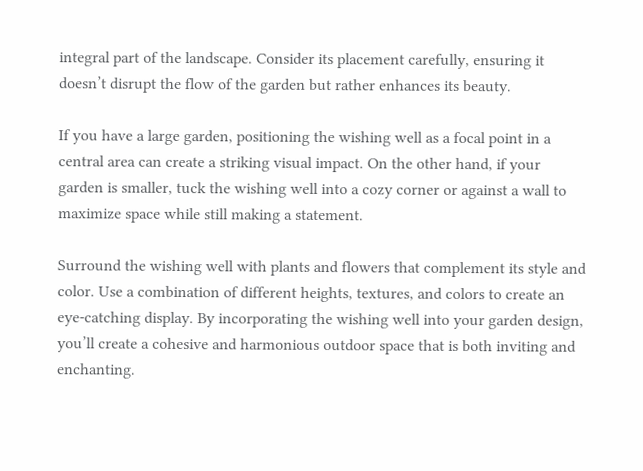integral part of the landscape. Consider its placement carefully, ensuring it doesn’t disrupt the flow of the garden but rather enhances its beauty.

If you have a large garden, positioning the wishing well as a focal point in a central area can create a striking visual impact. On the other hand, if your garden is smaller, tuck the wishing well into a cozy corner or against a wall to maximize space while still making a statement.

Surround the wishing well with plants and flowers that complement its style and color. Use a combination of different heights, textures, and colors to create an eye-catching display. By incorporating the wishing well into your garden design, you’ll create a cohesive and harmonious outdoor space that is both inviting and enchanting.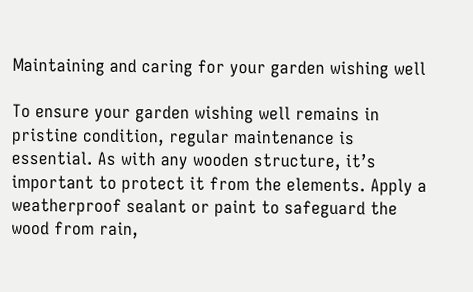Maintaining and caring for your garden wishing well

To ensure your garden wishing well remains in pristine condition, regular maintenance is essential. As with any wooden structure, it’s important to protect it from the elements. Apply a weatherproof sealant or paint to safeguard the wood from rain,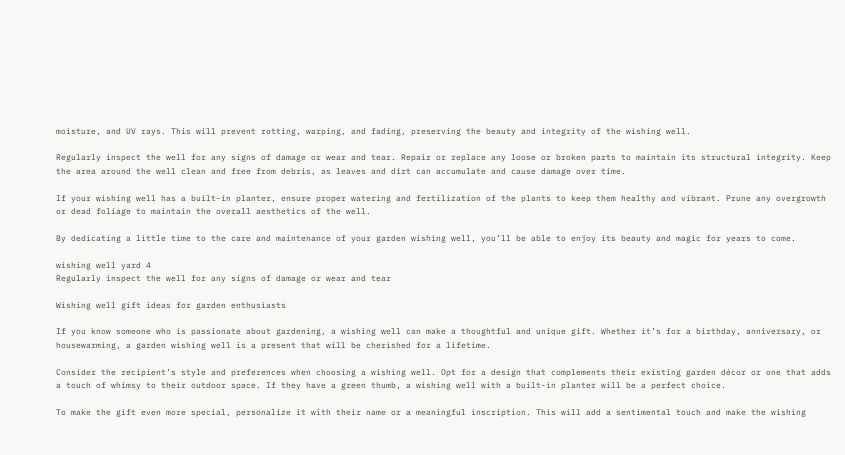moisture, and UV rays. This will prevent rotting, warping, and fading, preserving the beauty and integrity of the wishing well.

Regularly inspect the well for any signs of damage or wear and tear. Repair or replace any loose or broken parts to maintain its structural integrity. Keep the area around the well clean and free from debris, as leaves and dirt can accumulate and cause damage over time.

If your wishing well has a built-in planter, ensure proper watering and fertilization of the plants to keep them healthy and vibrant. Prune any overgrowth or dead foliage to maintain the overall aesthetics of the well.

By dedicating a little time to the care and maintenance of your garden wishing well, you’ll be able to enjoy its beauty and magic for years to come.

wishing well yard 4
Regularly inspect the well for any signs of damage or wear and tear

Wishing well gift ideas for garden enthusiasts

If you know someone who is passionate about gardening, a wishing well can make a thoughtful and unique gift. Whether it’s for a birthday, anniversary, or housewarming, a garden wishing well is a present that will be cherished for a lifetime.

Consider the recipient’s style and preferences when choosing a wishing well. Opt for a design that complements their existing garden décor or one that adds a touch of whimsy to their outdoor space. If they have a green thumb, a wishing well with a built-in planter will be a perfect choice.

To make the gift even more special, personalize it with their name or a meaningful inscription. This will add a sentimental touch and make the wishing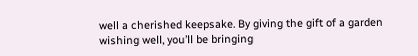well a cherished keepsake. By giving the gift of a garden wishing well, you’ll be bringing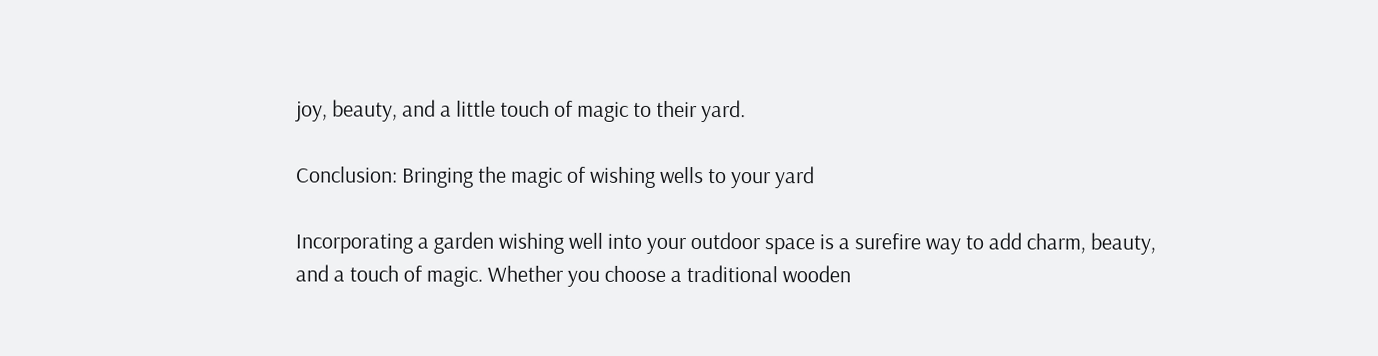joy, beauty, and a little touch of magic to their yard.

Conclusion: Bringing the magic of wishing wells to your yard

Incorporating a garden wishing well into your outdoor space is a surefire way to add charm, beauty, and a touch of magic. Whether you choose a traditional wooden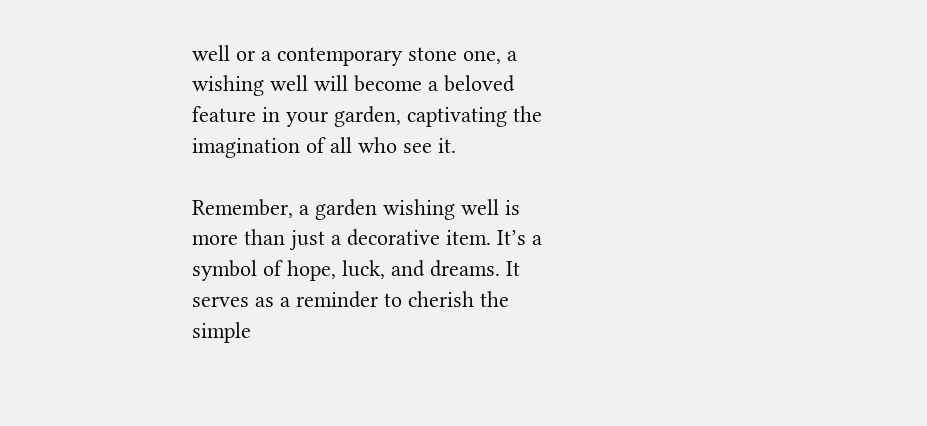well or a contemporary stone one, a wishing well will become a beloved feature in your garden, captivating the imagination of all who see it.

Remember, a garden wishing well is more than just a decorative item. It’s a symbol of hope, luck, and dreams. It serves as a reminder to cherish the simple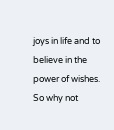joys in life and to believe in the power of wishes. So why not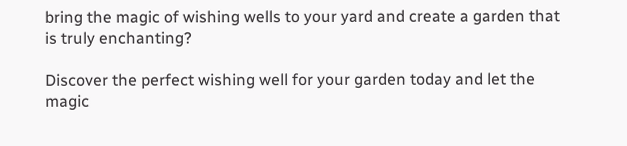bring the magic of wishing wells to your yard and create a garden that is truly enchanting?

Discover the perfect wishing well for your garden today and let the magic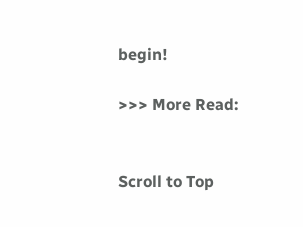begin!

>>> More Read:


Scroll to Top